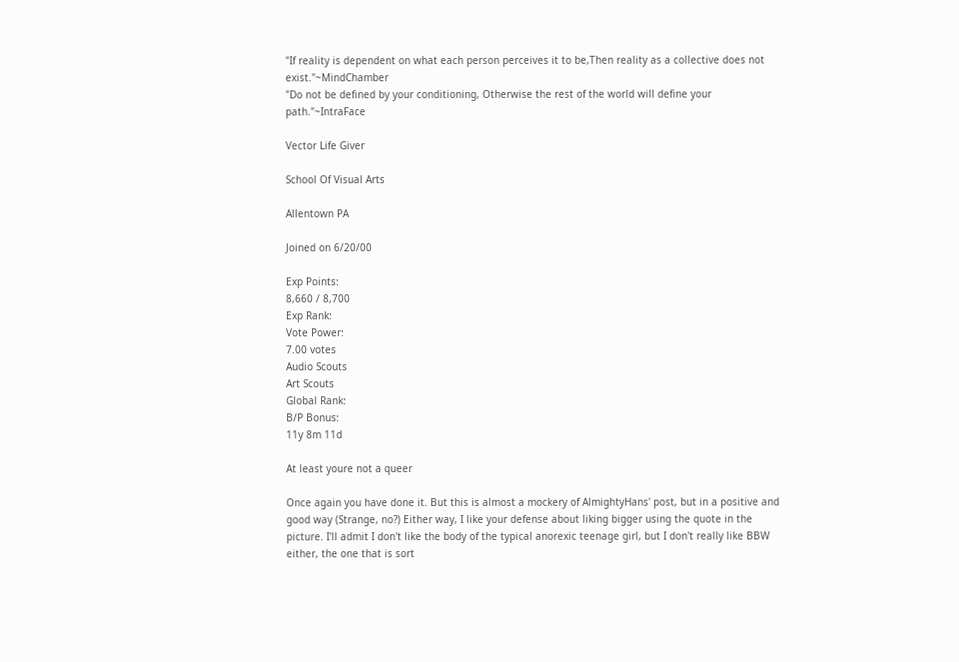"If reality is dependent on what each person perceives it to be,Then reality as a collective does not exist."~MindChamber
"Do not be defined by your conditioning, Otherwise the rest of the world will define your path."~IntraFace

Vector Life Giver

School Of Visual Arts

Allentown PA

Joined on 6/20/00

Exp Points:
8,660 / 8,700
Exp Rank:
Vote Power:
7.00 votes
Audio Scouts
Art Scouts
Global Rank:
B/P Bonus:
11y 8m 11d

At least youre not a queer

Once again you have done it. But this is almost a mockery of AlmightyHans' post, but in a positive and good way (Strange, no?) Either way, I like your defense about liking bigger using the quote in the picture. I'll admit I don't like the body of the typical anorexic teenage girl, but I don't really like BBW either, the one that is sort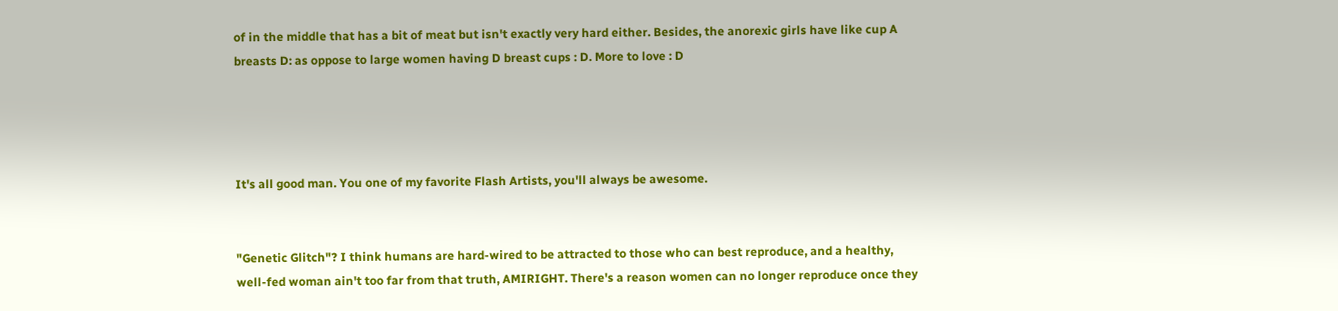of in the middle that has a bit of meat but isn't exactly very hard either. Besides, the anorexic girls have like cup A breasts D: as oppose to large women having D breast cups : D. More to love : D




It's all good man. You one of my favorite Flash Artists, you'll always be awesome.


"Genetic Glitch"? I think humans are hard-wired to be attracted to those who can best reproduce, and a healthy, well-fed woman ain't too far from that truth, AMIRIGHT. There's a reason women can no longer reproduce once they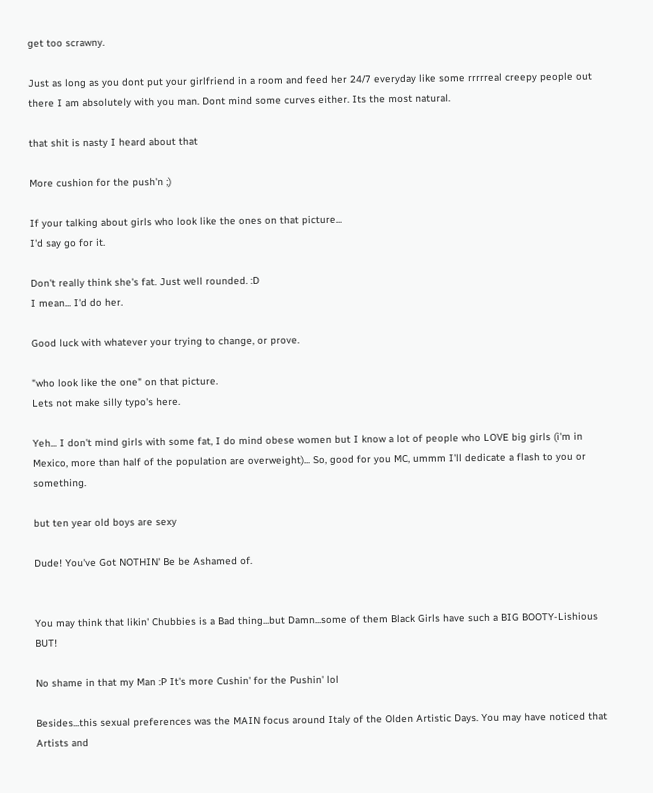get too scrawny.

Just as long as you dont put your girlfriend in a room and feed her 24/7 everyday like some rrrrreal creepy people out there I am absolutely with you man. Dont mind some curves either. Its the most natural.

that shit is nasty I heard about that

More cushion for the push'n ;)

If your talking about girls who look like the ones on that picture...
I'd say go for it.

Don't really think she's fat. Just well rounded. :D
I mean... I'd do her.

Good luck with whatever your trying to change, or prove.

"who look like the one" on that picture.
Lets not make silly typo's here.

Yeh... I don't mind girls with some fat, I do mind obese women but I know a lot of people who LOVE big girls (i'm in Mexico, more than half of the population are overweight)... So, good for you MC, ummm I'll dedicate a flash to you or something.

but ten year old boys are sexy

Dude! You've Got NOTHIN' Be be Ashamed of.


You may think that likin' Chubbies is a Bad thing...but Damn...some of them Black Girls have such a BIG BOOTY-Lishious BUT!

No shame in that my Man :P It's more Cushin' for the Pushin' lol

Besides...this sexual preferences was the MAIN focus around Italy of the Olden Artistic Days. You may have noticed that Artists and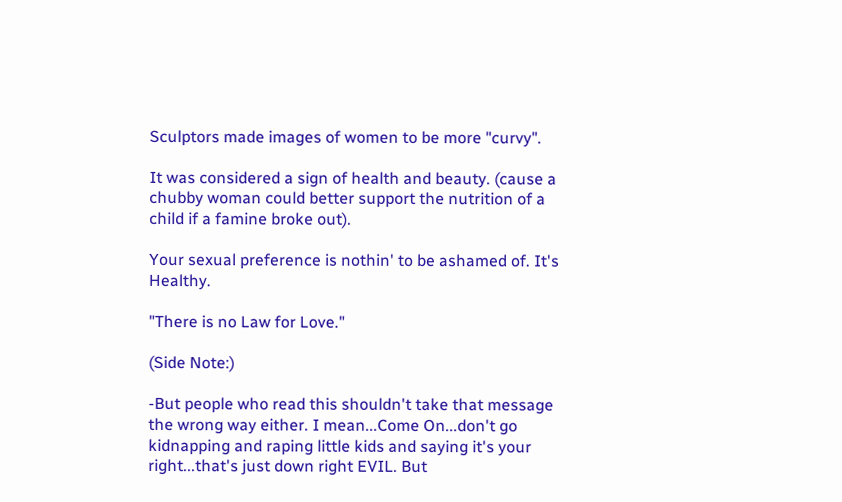Sculptors made images of women to be more "curvy".

It was considered a sign of health and beauty. (cause a chubby woman could better support the nutrition of a child if a famine broke out).

Your sexual preference is nothin' to be ashamed of. It's Healthy.

"There is no Law for Love."

(Side Note:)

-But people who read this shouldn't take that message the wrong way either. I mean...Come On...don't go kidnapping and raping little kids and saying it's your right...that's just down right EVIL. But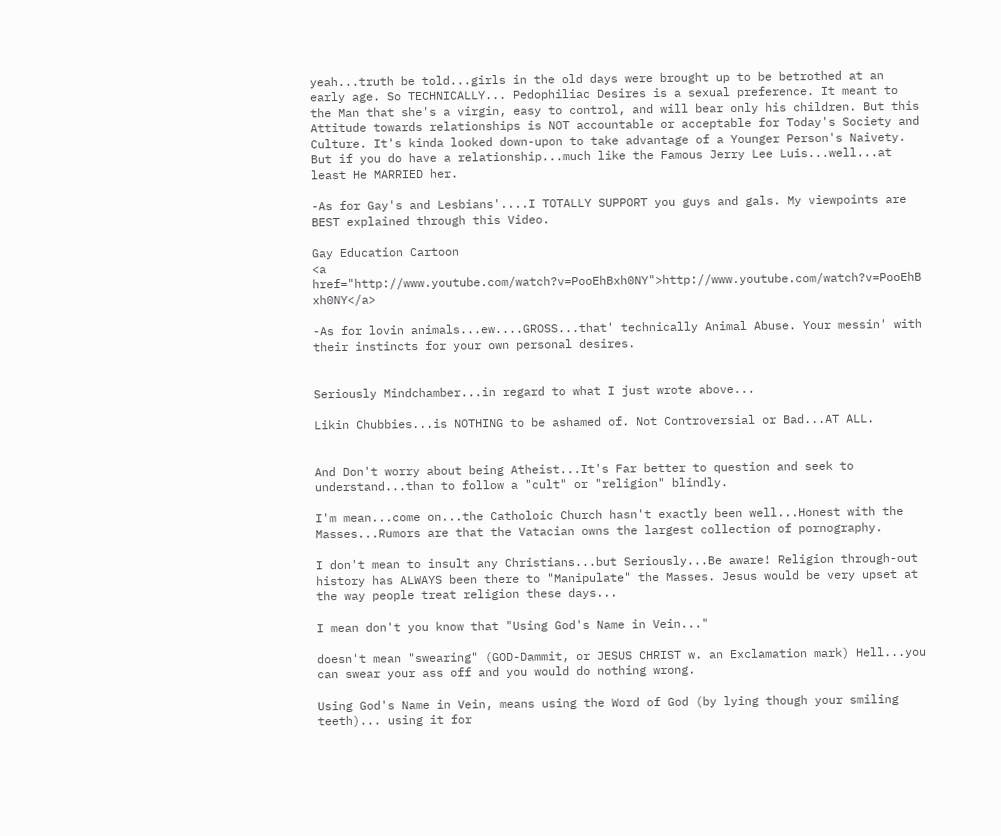yeah...truth be told...girls in the old days were brought up to be betrothed at an early age. So TECHNICALLY... Pedophiliac Desires is a sexual preference. It meant to the Man that she's a virgin, easy to control, and will bear only his children. But this Attitude towards relationships is NOT accountable or acceptable for Today's Society and Culture. It's kinda looked down-upon to take advantage of a Younger Person's Naivety. But if you do have a relationship...much like the Famous Jerry Lee Luis...well...at least He MARRIED her.

-As for Gay's and Lesbians'....I TOTALLY SUPPORT you guys and gals. My viewpoints are BEST explained through this Video.

Gay Education Cartoon
<a href="http://www.youtube.com/watch?v=PooEhBxh0NY">http://www.youtube.com/watch?v=PooEhB xh0NY</a>

-As for lovin animals...ew....GROSS...that' technically Animal Abuse. Your messin' with their instincts for your own personal desires.


Seriously Mindchamber...in regard to what I just wrote above...

Likin Chubbies...is NOTHING to be ashamed of. Not Controversial or Bad...AT ALL.


And Don't worry about being Atheist...It's Far better to question and seek to understand...than to follow a "cult" or "religion" blindly.

I'm mean...come on...the Catholoic Church hasn't exactly been well...Honest with the Masses...Rumors are that the Vatacian owns the largest collection of pornography.

I don't mean to insult any Christians...but Seriously...Be aware! Religion through-out history has ALWAYS been there to "Manipulate" the Masses. Jesus would be very upset at the way people treat religion these days...

I mean don't you know that "Using God's Name in Vein..."

doesn't mean "swearing" (GOD-Dammit, or JESUS CHRIST w. an Exclamation mark) Hell...you can swear your ass off and you would do nothing wrong.

Using God's Name in Vein, means using the Word of God (by lying though your smiling teeth)... using it for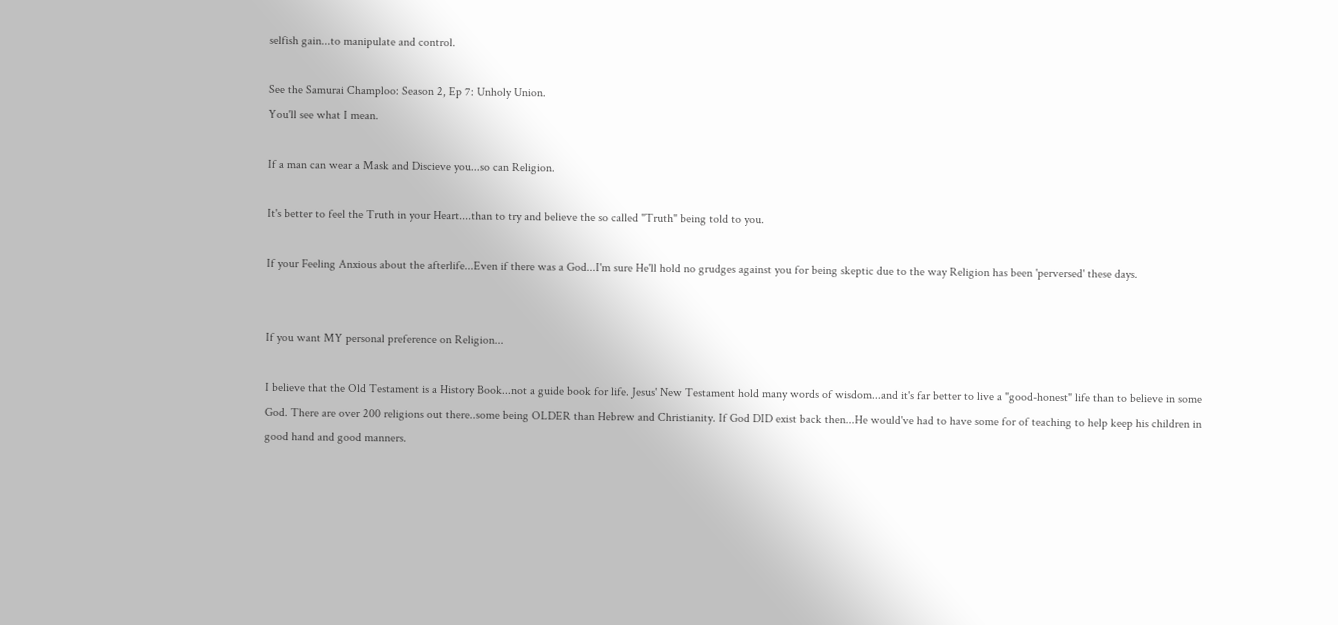selfish gain...to manipulate and control.

See the Samurai Champloo: Season 2, Ep 7: Unholy Union.
You'll see what I mean.

If a man can wear a Mask and Discieve you...so can Religion.

It's better to feel the Truth in your Heart....than to try and believe the so called "Truth" being told to you.

If your Feeling Anxious about the afterlife...Even if there was a God...I'm sure He'll hold no grudges against you for being skeptic due to the way Religion has been 'perversed' these days.


If you want MY personal preference on Religion...

I believe that the Old Testament is a History Book...not a guide book for life. Jesus' New Testament hold many words of wisdom...and it's far better to live a "good-honest" life than to believe in some God. There are over 200 religions out there..some being OLDER than Hebrew and Christianity. If God DID exist back then...He would've had to have some for of teaching to help keep his children in good hand and good manners.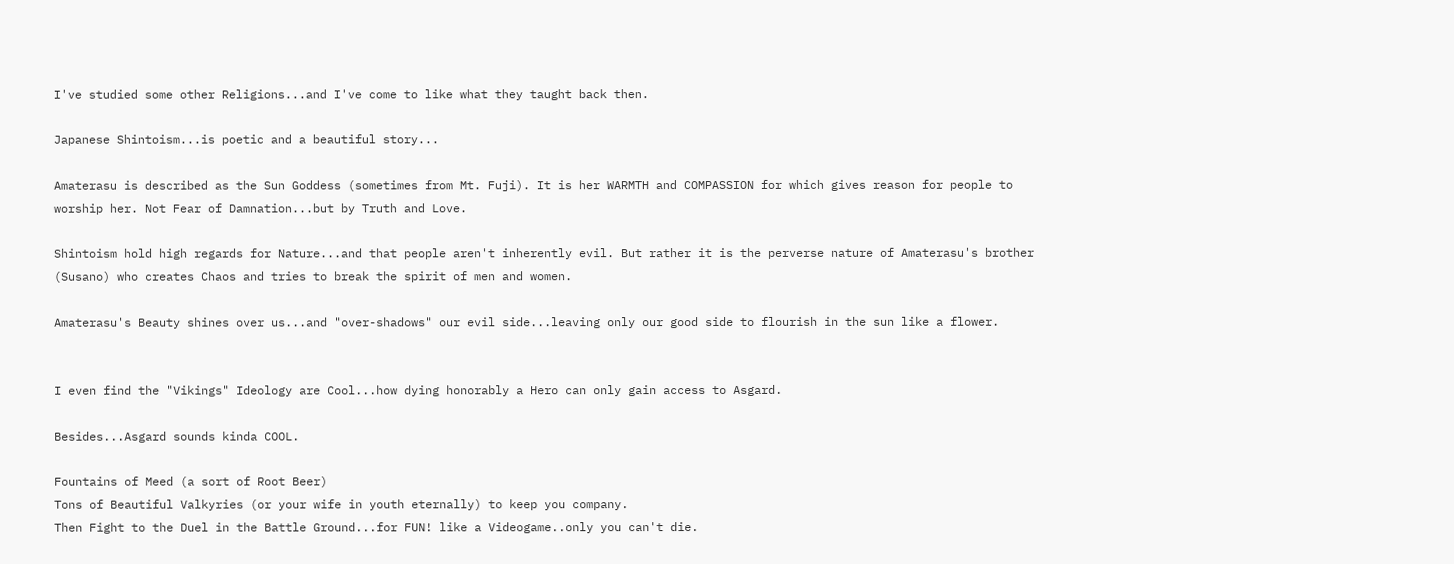I've studied some other Religions...and I've come to like what they taught back then.

Japanese Shintoism...is poetic and a beautiful story...

Amaterasu is described as the Sun Goddess (sometimes from Mt. Fuji). It is her WARMTH and COMPASSION for which gives reason for people to worship her. Not Fear of Damnation...but by Truth and Love.

Shintoism hold high regards for Nature...and that people aren't inherently evil. But rather it is the perverse nature of Amaterasu's brother (Susano) who creates Chaos and tries to break the spirit of men and women.

Amaterasu's Beauty shines over us...and "over-shadows" our evil side...leaving only our good side to flourish in the sun like a flower.


I even find the "Vikings" Ideology are Cool...how dying honorably a Hero can only gain access to Asgard.

Besides...Asgard sounds kinda COOL.

Fountains of Meed (a sort of Root Beer)
Tons of Beautiful Valkyries (or your wife in youth eternally) to keep you company.
Then Fight to the Duel in the Battle Ground...for FUN! like a Videogame..only you can't die.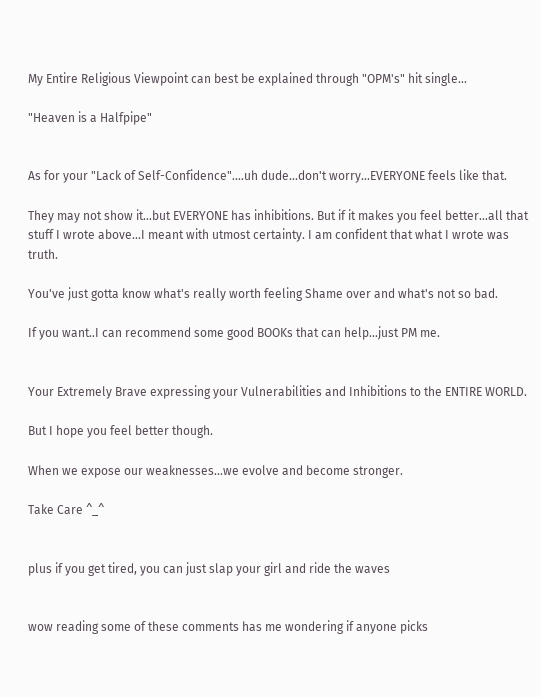My Entire Religious Viewpoint can best be explained through "OPM's" hit single...

"Heaven is a Halfpipe"


As for your "Lack of Self-Confidence"....uh dude...don't worry...EVERYONE feels like that.

They may not show it...but EVERYONE has inhibitions. But if it makes you feel better...all that stuff I wrote above...I meant with utmost certainty. I am confident that what I wrote was truth.

You've just gotta know what's really worth feeling Shame over and what's not so bad.

If you want..I can recommend some good BOOKs that can help...just PM me.


Your Extremely Brave expressing your Vulnerabilities and Inhibitions to the ENTIRE WORLD.

But I hope you feel better though.

When we expose our weaknesses...we evolve and become stronger.

Take Care ^_^


plus if you get tired, you can just slap your girl and ride the waves


wow reading some of these comments has me wondering if anyone picks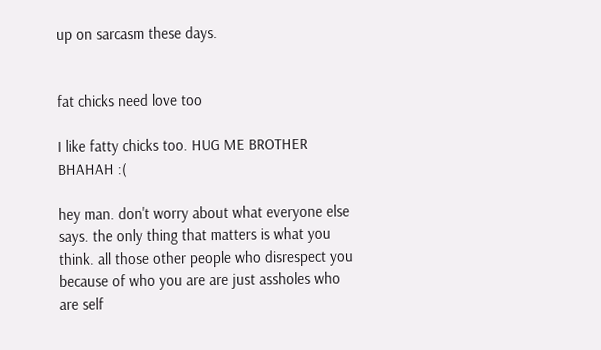up on sarcasm these days.


fat chicks need love too

I like fatty chicks too. HUG ME BROTHER BHAHAH :(

hey man. don't worry about what everyone else says. the only thing that matters is what you think. all those other people who disrespect you because of who you are are just assholes who are self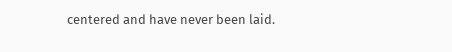centered and have never been laid.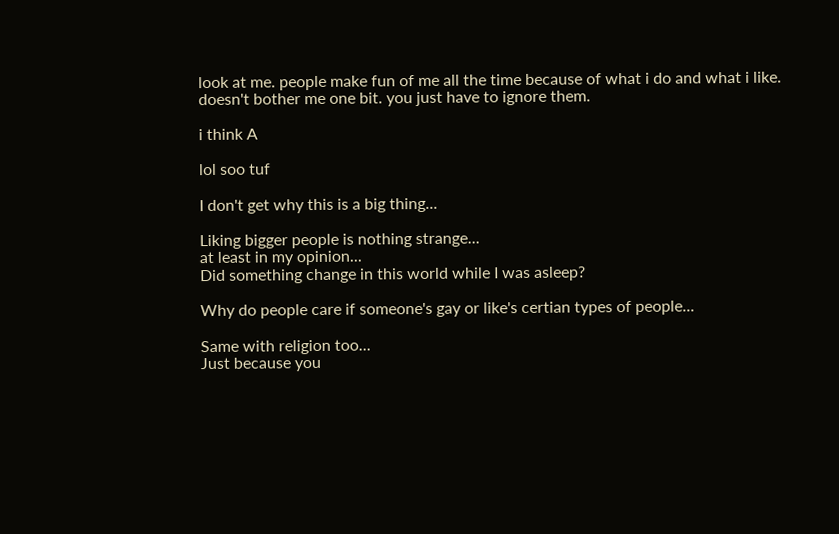look at me. people make fun of me all the time because of what i do and what i like. doesn't bother me one bit. you just have to ignore them.

i think A

lol soo tuf

I don't get why this is a big thing...

Liking bigger people is nothing strange...
at least in my opinion...
Did something change in this world while I was asleep?

Why do people care if someone's gay or like's certian types of people...

Same with religion too...
Just because you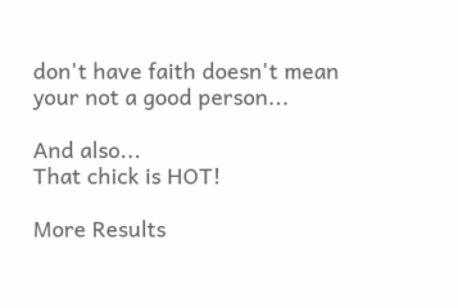don't have faith doesn't mean your not a good person...

And also...
That chick is HOT!

More Results